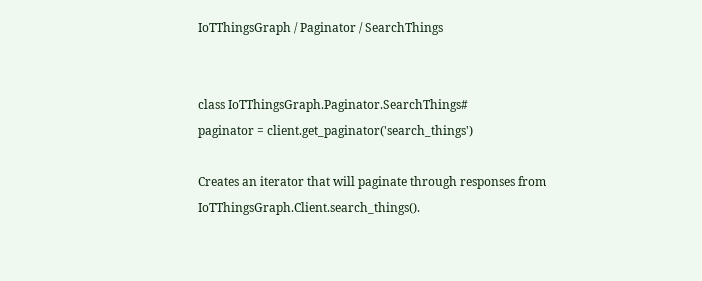IoTThingsGraph / Paginator / SearchThings


class IoTThingsGraph.Paginator.SearchThings#
paginator = client.get_paginator('search_things')

Creates an iterator that will paginate through responses from IoTThingsGraph.Client.search_things().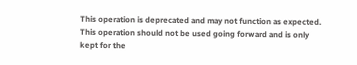This operation is deprecated and may not function as expected. This operation should not be used going forward and is only kept for the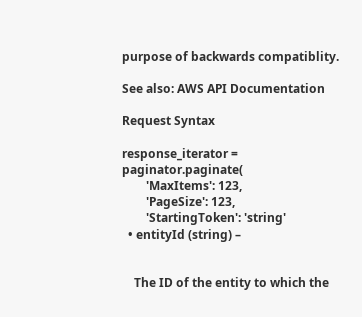purpose of backwards compatiblity.

See also: AWS API Documentation

Request Syntax

response_iterator = paginator.paginate(
        'MaxItems': 123,
        'PageSize': 123,
        'StartingToken': 'string'
  • entityId (string) –


    The ID of the entity to which the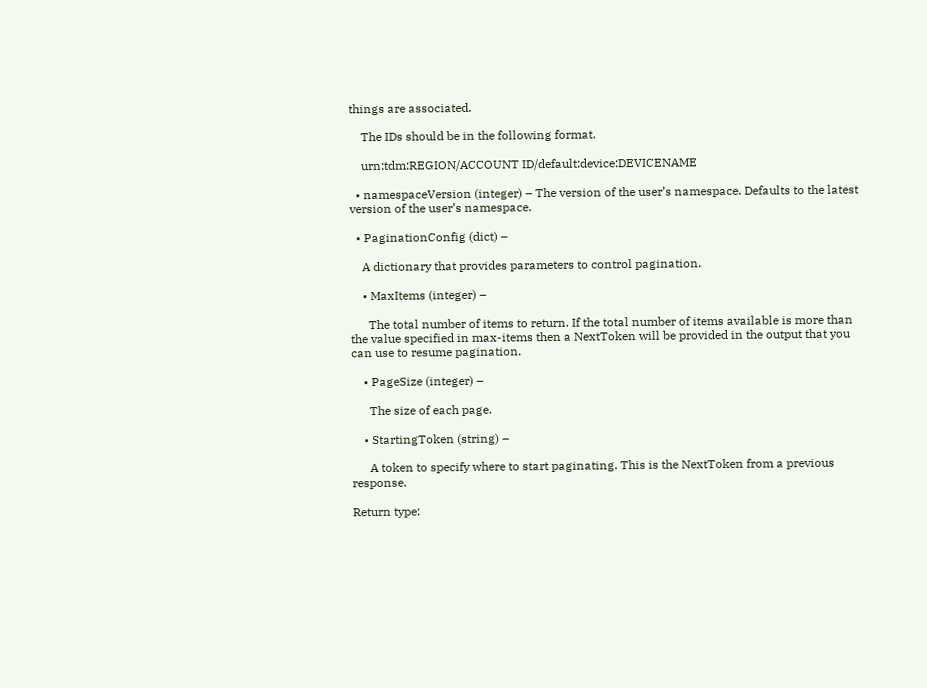things are associated.

    The IDs should be in the following format.

    urn:tdm:REGION/ACCOUNT ID/default:device:DEVICENAME

  • namespaceVersion (integer) – The version of the user’s namespace. Defaults to the latest version of the user’s namespace.

  • PaginationConfig (dict) –

    A dictionary that provides parameters to control pagination.

    • MaxItems (integer) –

      The total number of items to return. If the total number of items available is more than the value specified in max-items then a NextToken will be provided in the output that you can use to resume pagination.

    • PageSize (integer) –

      The size of each page.

    • StartingToken (string) –

      A token to specify where to start paginating. This is the NextToken from a previous response.

Return type: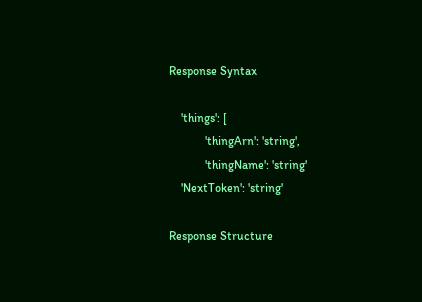Response Syntax

    'things': [
            'thingArn': 'string',
            'thingName': 'string'
    'NextToken': 'string'

Response Structure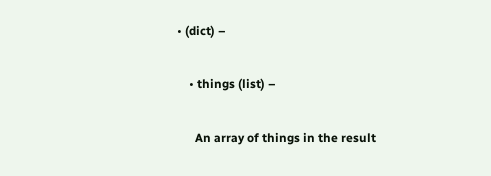• (dict) –

    • things (list) –

      An array of things in the result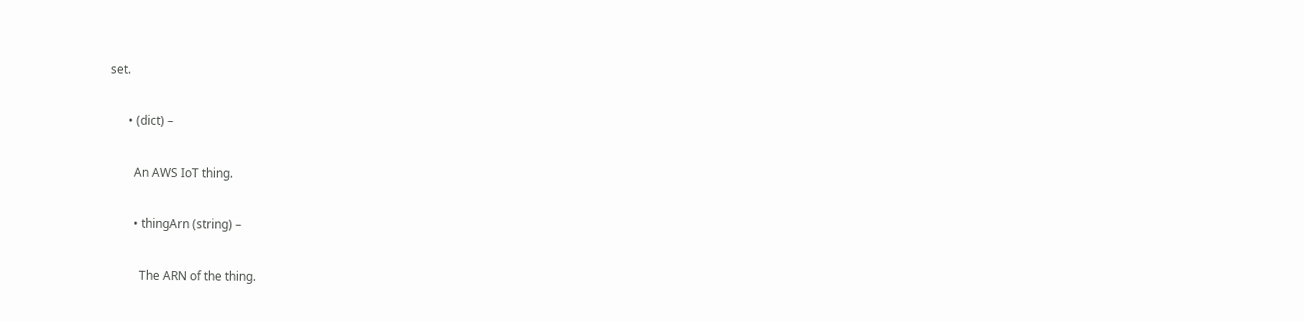set.

      • (dict) –

        An AWS IoT thing.

        • thingArn (string) –

          The ARN of the thing.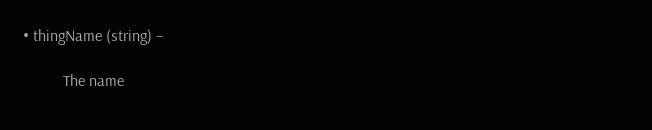• thingName (string) –

          The name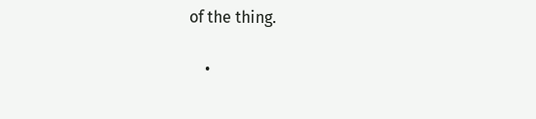of the thing.

    •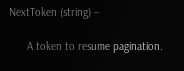NextToken (string) –

      A token to resume pagination.